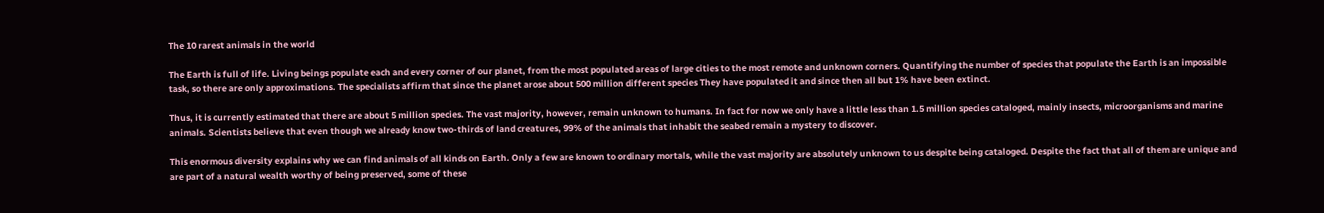The 10 rarest animals in the world

The Earth is full of life. Living beings populate each and every corner of our planet, from the most populated areas of large cities to the most remote and unknown corners. Quantifying the number of species that populate the Earth is an impossible task, so there are only approximations. The specialists affirm that since the planet arose about 500 million different species They have populated it and since then all but 1% have been extinct.

Thus, it is currently estimated that there are about 5 million species. The vast majority, however, remain unknown to humans. In fact for now we only have a little less than 1.5 million species cataloged, mainly insects, microorganisms and marine animals. Scientists believe that even though we already know two-thirds of land creatures, 99% of the animals that inhabit the seabed remain a mystery to discover.

This enormous diversity explains why we can find animals of all kinds on Earth. Only a few are known to ordinary mortals, while the vast majority are absolutely unknown to us despite being cataloged. Despite the fact that all of them are unique and are part of a natural wealth worthy of being preserved, some of these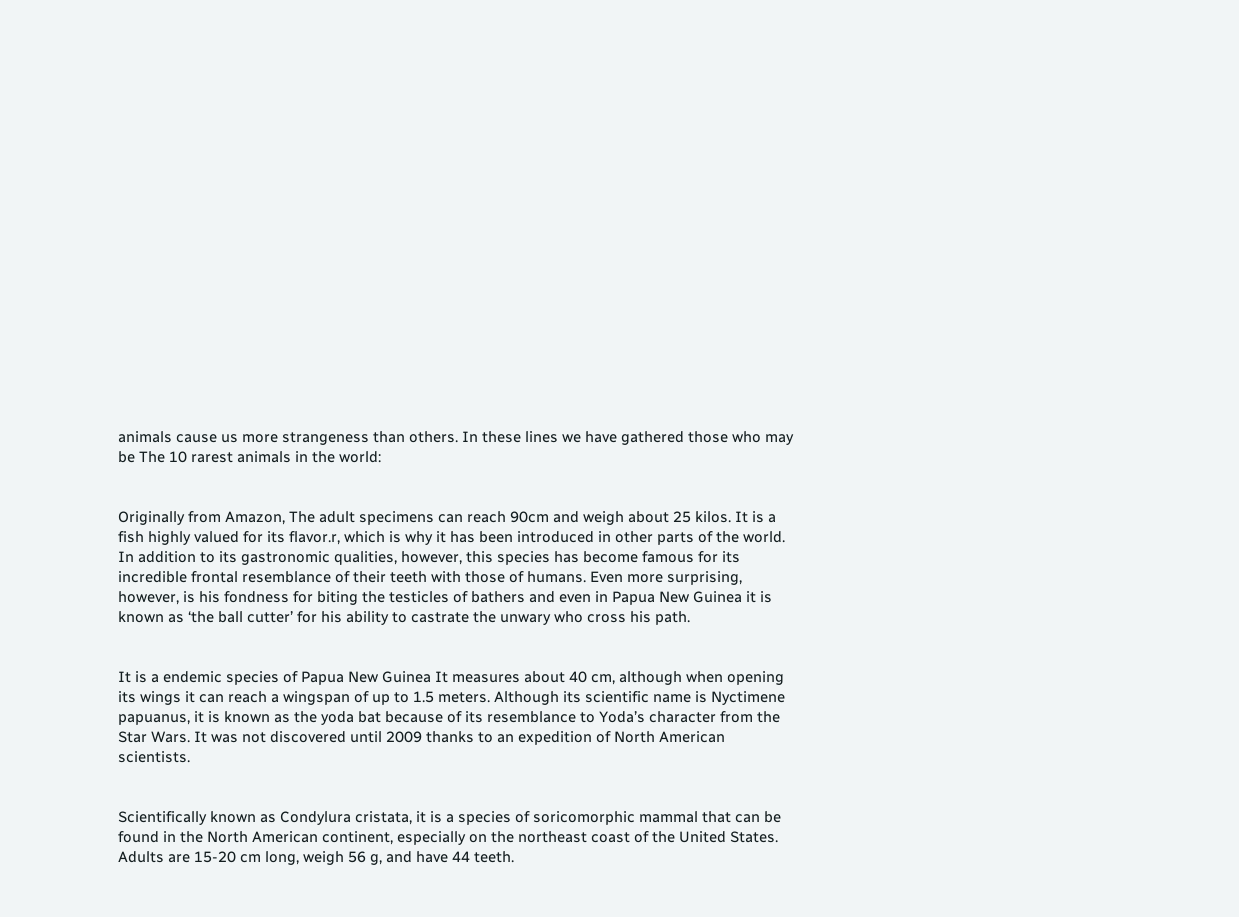animals cause us more strangeness than others. In these lines we have gathered those who may be The 10 rarest animals in the world:


Originally from Amazon, The adult specimens can reach 90cm and weigh about 25 kilos. It is a fish highly valued for its flavor.r, which is why it has been introduced in other parts of the world. In addition to its gastronomic qualities, however, this species has become famous for its incredible frontal resemblance of their teeth with those of humans. Even more surprising, however, is his fondness for biting the testicles of bathers and even in Papua New Guinea it is known as ‘the ball cutter’ for his ability to castrate the unwary who cross his path.


It is a endemic species of Papua New Guinea It measures about 40 cm, although when opening its wings it can reach a wingspan of up to 1.5 meters. Although its scientific name is Nyctimene papuanus, it is known as the yoda bat because of its resemblance to Yoda’s character from the Star Wars. It was not discovered until 2009 thanks to an expedition of North American scientists.


Scientifically known as Condylura cristata, it is a species of soricomorphic mammal that can be found in the North American continent, especially on the northeast coast of the United States. Adults are 15-20 cm long, weigh 56 g, and have 44 teeth.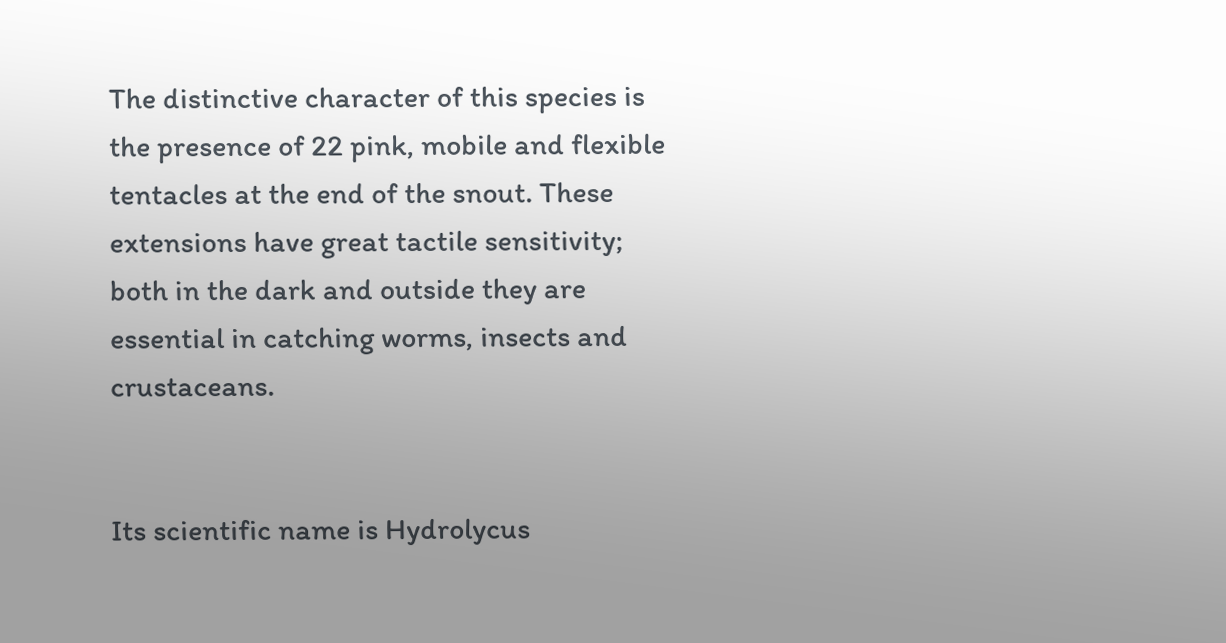The distinctive character of this species is the presence of 22 pink, mobile and flexible tentacles at the end of the snout. These extensions have great tactile sensitivity; both in the dark and outside they are essential in catching worms, insects and crustaceans.


Its scientific name is Hydrolycus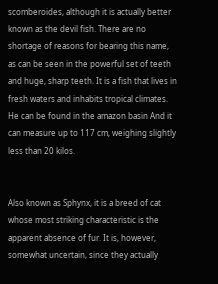scomberoides, although it is actually better known as the devil fish. There are no shortage of reasons for bearing this name, as can be seen in the powerful set of teeth and huge, sharp teeth. It is a fish that lives in fresh waters and inhabits tropical climates. He can be found in the amazon basin And it can measure up to 117 cm, weighing slightly less than 20 kilos.


Also known as Sphynx, it is a breed of cat whose most striking characteristic is the apparent absence of fur. It is, however, somewhat uncertain, since they actually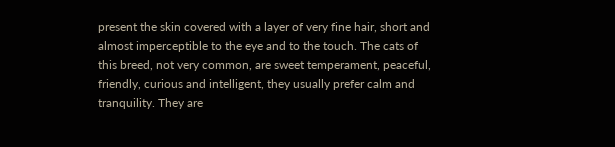present the skin covered with a layer of very fine hair, short and almost imperceptible to the eye and to the touch. The cats of this breed, not very common, are sweet temperament, peaceful, friendly, curious and intelligent, they usually prefer calm and tranquility. They are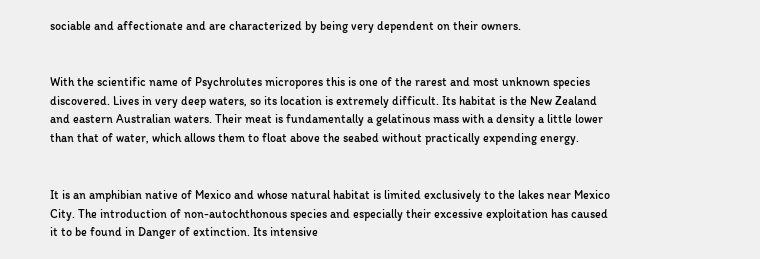sociable and affectionate and are characterized by being very dependent on their owners.


With the scientific name of Psychrolutes micropores this is one of the rarest and most unknown species discovered. Lives in very deep waters, so its location is extremely difficult. Its habitat is the New Zealand and eastern Australian waters. Their meat is fundamentally a gelatinous mass with a density a little lower than that of water, which allows them to float above the seabed without practically expending energy.


It is an amphibian native of Mexico and whose natural habitat is limited exclusively to the lakes near Mexico City. The introduction of non-autochthonous species and especially their excessive exploitation has caused it to be found in Danger of extinction. Its intensive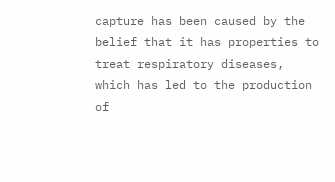capture has been caused by the belief that it has properties to treat respiratory diseases, which has led to the production of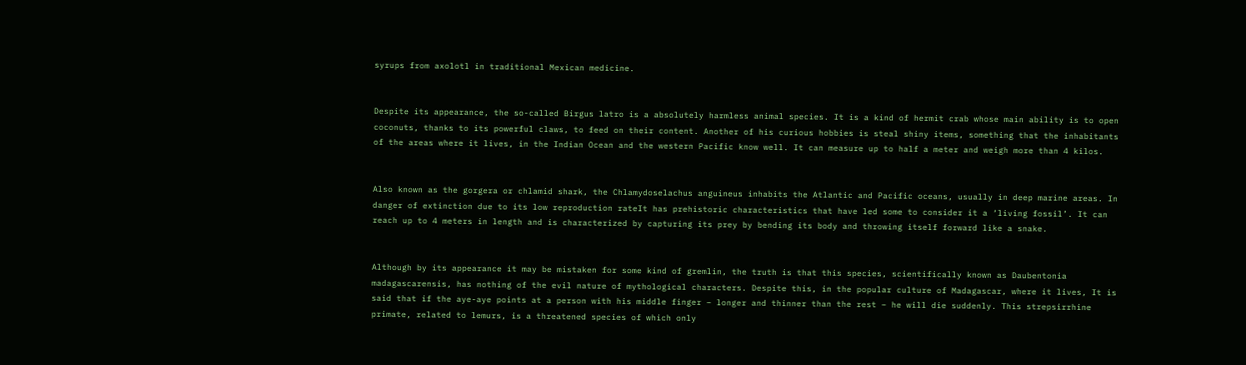syrups from axolotl in traditional Mexican medicine.


Despite its appearance, the so-called Birgus latro is a absolutely harmless animal species. It is a kind of hermit crab whose main ability is to open coconuts, thanks to its powerful claws, to feed on their content. Another of his curious hobbies is steal shiny items, something that the inhabitants of the areas where it lives, in the Indian Ocean and the western Pacific know well. It can measure up to half a meter and weigh more than 4 kilos.


Also known as the gorgera or chlamid shark, the Chlamydoselachus anguineus inhabits the Atlantic and Pacific oceans, usually in deep marine areas. In danger of extinction due to its low reproduction rateIt has prehistoric characteristics that have led some to consider it a ‘living fossil’. It can reach up to 4 meters in length and is characterized by capturing its prey by bending its body and throwing itself forward like a snake.


Although by its appearance it may be mistaken for some kind of gremlin, the truth is that this species, scientifically known as Daubentonia madagascarensis, has nothing of the evil nature of mythological characters. Despite this, in the popular culture of Madagascar, where it lives, It is said that if the aye-aye points at a person with his middle finger – longer and thinner than the rest – he will die suddenly. This strepsirrhine primate, related to lemurs, is a threatened species of which only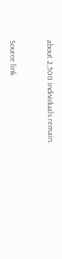about 2,500 individuals remain.


Source link